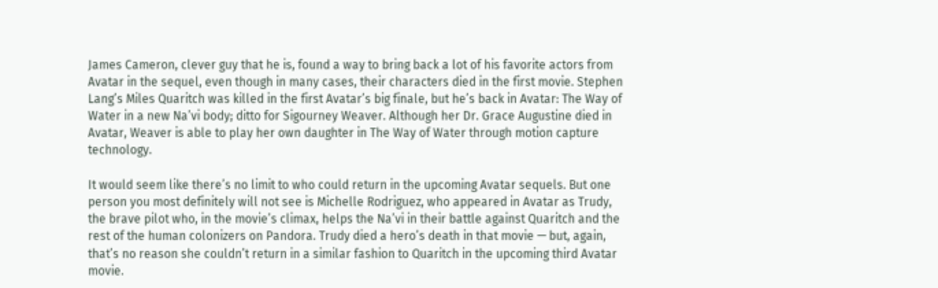James Cameron, clever guy that he is, found a way to bring back a lot of his favorite actors from Avatar in the sequel, even though in many cases, their characters died in the first movie. Stephen Lang’s Miles Quaritch was killed in the first Avatar’s big finale, but he’s back in Avatar: The Way of Water in a new Na’vi body; ditto for Sigourney Weaver. Although her Dr. Grace Augustine died in Avatar, Weaver is able to play her own daughter in The Way of Water through motion capture technology.

It would seem like there’s no limit to who could return in the upcoming Avatar sequels. But one person you most definitely will not see is Michelle Rodriguez, who appeared in Avatar as Trudy, the brave pilot who, in the movie’s climax, helps the Na’vi in their battle against Quaritch and the rest of the human colonizers on Pandora. Trudy died a hero’s death in that movie — but, again, that’s no reason she couldn’t return in a similar fashion to Quaritch in the upcoming third Avatar movie.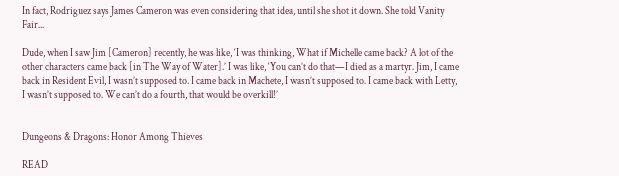In fact, Rodriguez says James Cameron was even considering that idea, until she shot it down. She told Vanity Fair...

Dude, when I saw Jim [Cameron] recently, he was like, ‘I was thinking, What if Michelle came back? A lot of the other characters came back [in The Way of Water].’ I was like, ‘You can’t do that—I died as a martyr. Jim, I came back in Resident Evil, I wasn’t supposed to. I came back in Machete, I wasn’t supposed to. I came back with Letty, I wasn’t supposed to. We can’t do a fourth, that would be overkill!’


Dungeons & Dragons: Honor Among Thieves

READ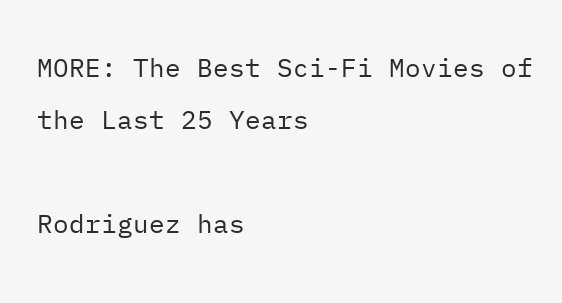MORE: The Best Sci-Fi Movies of the Last 25 Years

Rodriguez has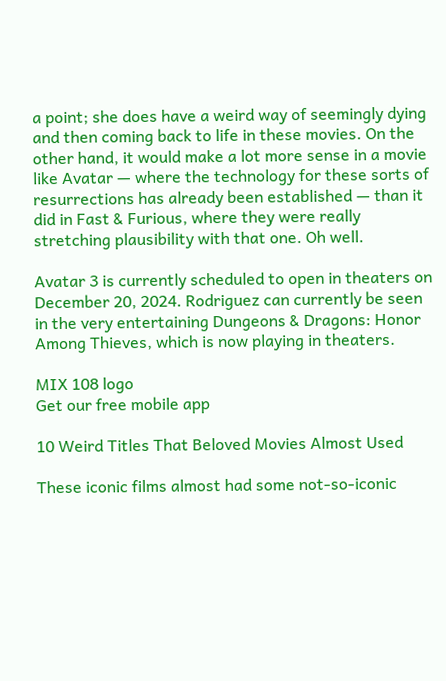a point; she does have a weird way of seemingly dying and then coming back to life in these movies. On the other hand, it would make a lot more sense in a movie like Avatar — where the technology for these sorts of resurrections has already been established — than it did in Fast & Furious, where they were really stretching plausibility with that one. Oh well.

Avatar 3 is currently scheduled to open in theaters on December 20, 2024. Rodriguez can currently be seen in the very entertaining Dungeons & Dragons: Honor Among Thieves, which is now playing in theaters.

MIX 108 logo
Get our free mobile app

10 Weird Titles That Beloved Movies Almost Used

These iconic films almost had some not-so-iconic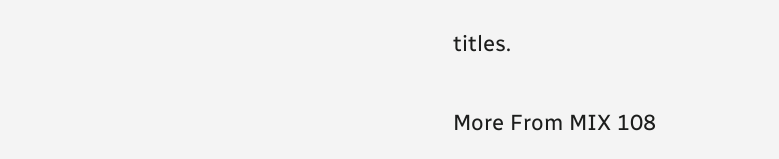titles.

More From MIX 108